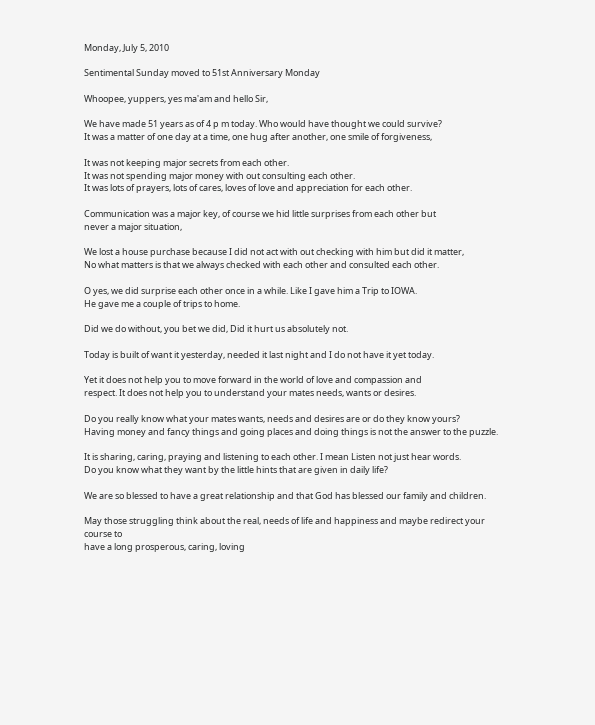Monday, July 5, 2010

Sentimental Sunday moved to 51st Anniversary Monday

Whoopee, yuppers, yes ma'am and hello Sir,

We have made 51 years as of 4 p m today. Who would have thought we could survive?
It was a matter of one day at a time, one hug after another, one smile of forgiveness,

It was not keeping major secrets from each other.
It was not spending major money with out consulting each other.
It was lots of prayers, lots of cares, loves of love and appreciation for each other.

Communication was a major key, of course we hid little surprises from each other but
never a major situation,

We lost a house purchase because I did not act with out checking with him but did it matter,
No what matters is that we always checked with each other and consulted each other.

O yes, we did surprise each other once in a while. Like I gave him a Trip to IOWA.
He gave me a couple of trips to home.

Did we do without, you bet we did, Did it hurt us absolutely not.

Today is built of want it yesterday, needed it last night and I do not have it yet today.

Yet it does not help you to move forward in the world of love and compassion and
respect. It does not help you to understand your mates needs, wants or desires.

Do you really know what your mates wants, needs and desires are or do they know yours?
Having money and fancy things and going places and doing things is not the answer to the puzzle.

It is sharing, caring, praying and listening to each other. I mean Listen not just hear words.
Do you know what they want by the little hints that are given in daily life?

We are so blessed to have a great relationship and that God has blessed our family and children.

May those struggling think about the real, needs of life and happiness and maybe redirect your course to
have a long prosperous, caring, loving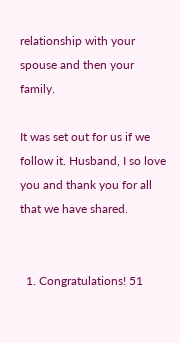relationship with your spouse and then your family.

It was set out for us if we follow it. Husband, I so love you and thank you for all that we have shared.


  1. Congratulations! 51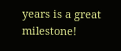years is a great milestone!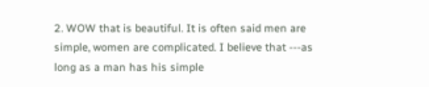2. WOW that is beautiful. It is often said men are simple, women are complicated. I believe that ---as long as a man has his simple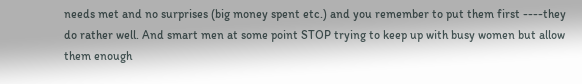needs met and no surprises (big money spent etc.) and you remember to put them first ----they do rather well. And smart men at some point STOP trying to keep up with busy women but allow them enough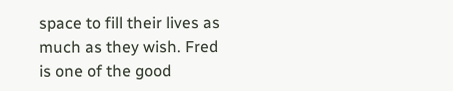space to fill their lives as much as they wish. Fred is one of the good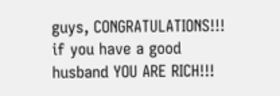guys, CONGRATULATIONS!!! if you have a good husband YOU ARE RICH!!!